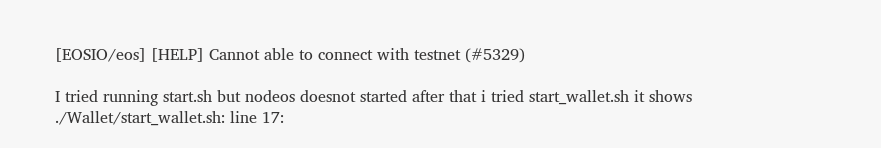[EOSIO/eos] [HELP] Cannot able to connect with testnet (#5329)

I tried running start.sh but nodeos doesnot started after that i tried start_wallet.sh it shows
./Wallet/start_wallet.sh: line 17: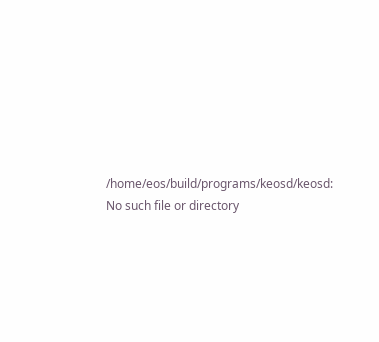/home/eos/build/programs/keosd/keosd: No such file or directory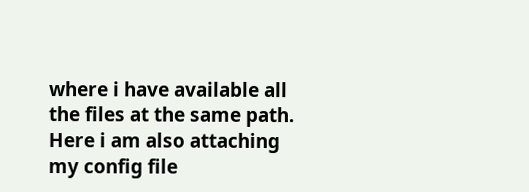where i have available all the files at the same path.
Here i am also attaching my config file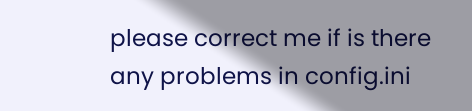please correct me if is there any problems in config.ini